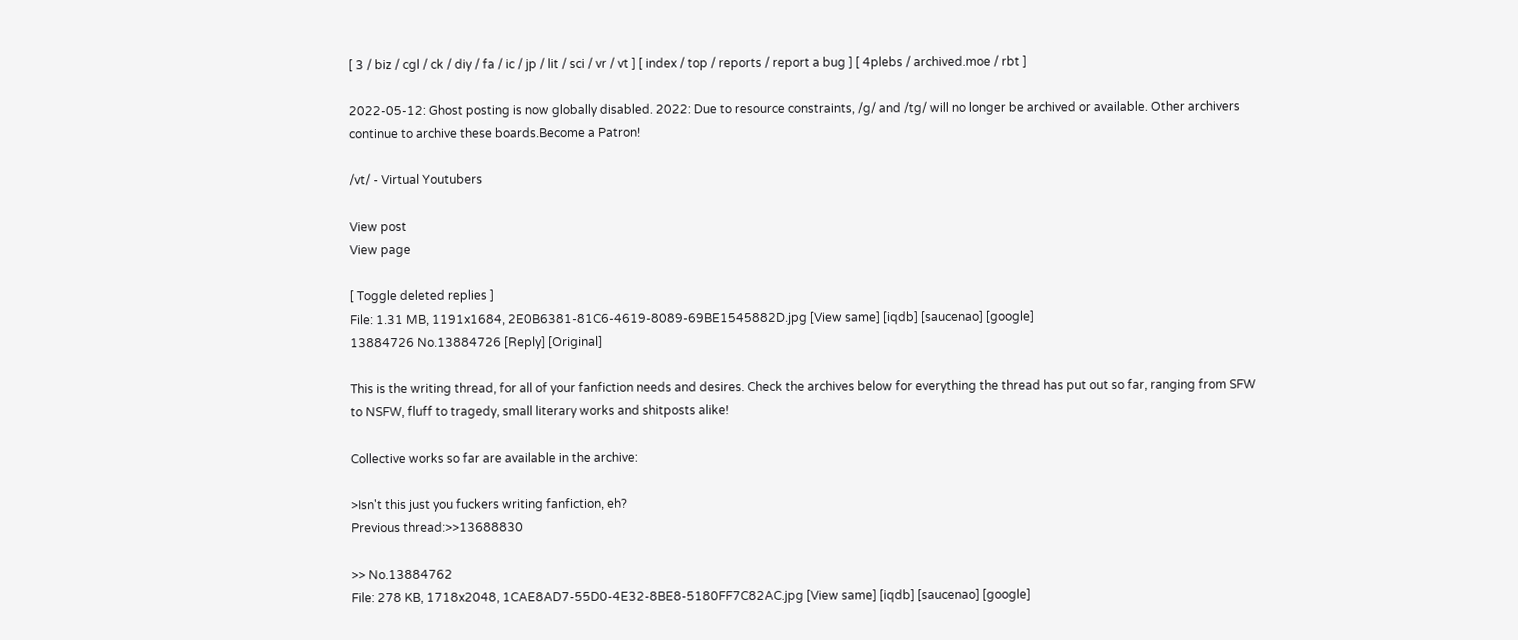[ 3 / biz / cgl / ck / diy / fa / ic / jp / lit / sci / vr / vt ] [ index / top / reports / report a bug ] [ 4plebs / archived.moe / rbt ]

2022-05-12: Ghost posting is now globally disabled. 2022: Due to resource constraints, /g/ and /tg/ will no longer be archived or available. Other archivers continue to archive these boards.Become a Patron!

/vt/ - Virtual Youtubers

View post
View page

[ Toggle deleted replies ]
File: 1.31 MB, 1191x1684, 2E0B6381-81C6-4619-8089-69BE1545882D.jpg [View same] [iqdb] [saucenao] [google]
13884726 No.13884726 [Reply] [Original]

This is the writing thread, for all of your fanfiction needs and desires. Check the archives below for everything the thread has put out so far, ranging from SFW to NSFW, fluff to tragedy, small literary works and shitposts alike!

Collective works so far are available in the archive:

>Isn't this just you fuckers writing fanfiction, eh?
Previous thread:>>13688830

>> No.13884762
File: 278 KB, 1718x2048, 1CAE8AD7-55D0-4E32-8BE8-5180FF7C82AC.jpg [View same] [iqdb] [saucenao] [google]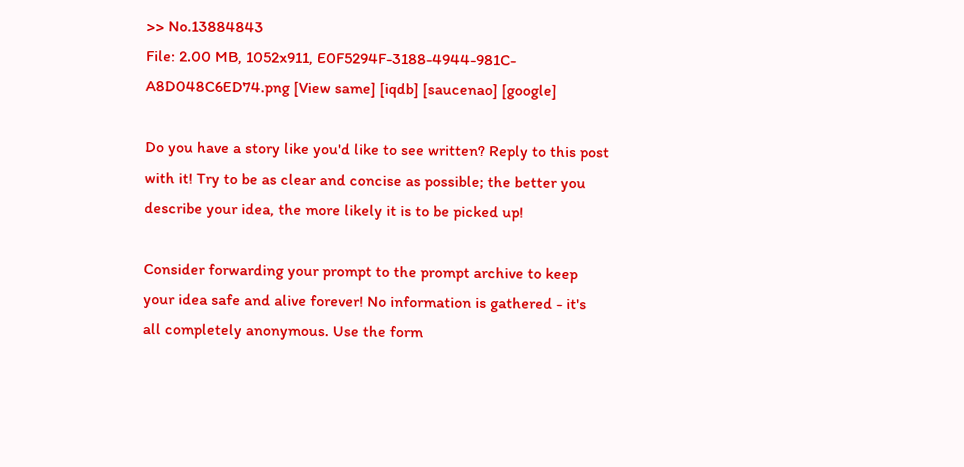>> No.13884843
File: 2.00 MB, 1052x911, E0F5294F-3188-4944-981C-A8D048C6ED74.png [View same] [iqdb] [saucenao] [google]

Do you have a story like you'd like to see written? Reply to this post with it! Try to be as clear and concise as possible; the better you describe your idea, the more likely it is to be picked up!

Consider forwarding your prompt to the prompt archive to keep your idea safe and alive forever! No information is gathered - it's all completely anonymous. Use the form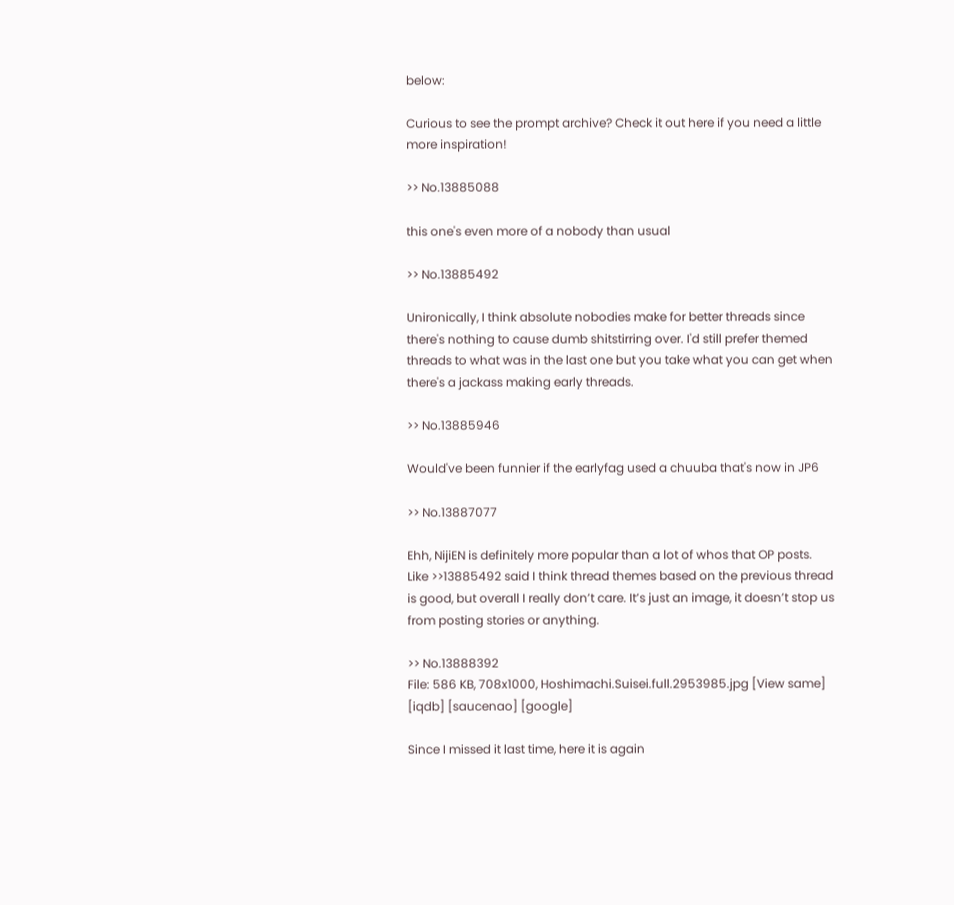below:

Curious to see the prompt archive? Check it out here if you need a little more inspiration!

>> No.13885088

this one's even more of a nobody than usual

>> No.13885492

Unironically, I think absolute nobodies make for better threads since there's nothing to cause dumb shitstirring over. I'd still prefer themed threads to what was in the last one but you take what you can get when there's a jackass making early threads.

>> No.13885946

Would've been funnier if the earlyfag used a chuuba that's now in JP6

>> No.13887077

Ehh, NijiEN is definitely more popular than a lot of whos that OP posts.
Like >>13885492 said I think thread themes based on the previous thread is good, but overall I really don’t care. It’s just an image, it doesn’t stop us from posting stories or anything.

>> No.13888392
File: 586 KB, 708x1000, Hoshimachi.Suisei.full.2953985.jpg [View same] [iqdb] [saucenao] [google]

Since I missed it last time, here it is again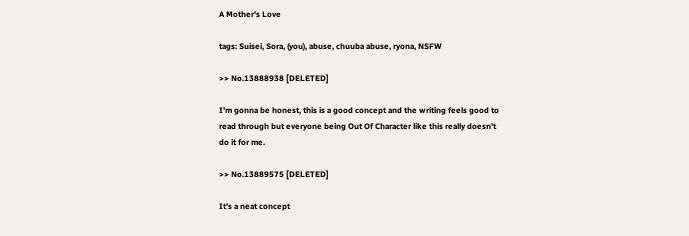A Mother's Love

tags: Suisei, Sora, (you), abuse, chuuba abuse, ryona, NSFW

>> No.13888938 [DELETED]

I'm gonna be honest, this is a good concept and the writing feels good to read through but everyone being Out Of Character like this really doesn't do it for me.

>> No.13889575 [DELETED]

It's a neat concept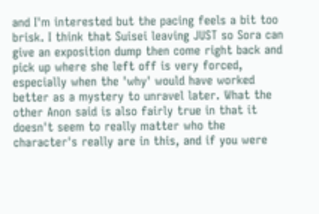and I'm interested but the pacing feels a bit too brisk. I think that Suisei leaving JUST so Sora can give an exposition dump then come right back and pick up where she left off is very forced, especially when the 'why' would have worked better as a mystery to unravel later. What the other Anon said is also fairly true in that it doesn't seem to really matter who the character's really are in this, and if you were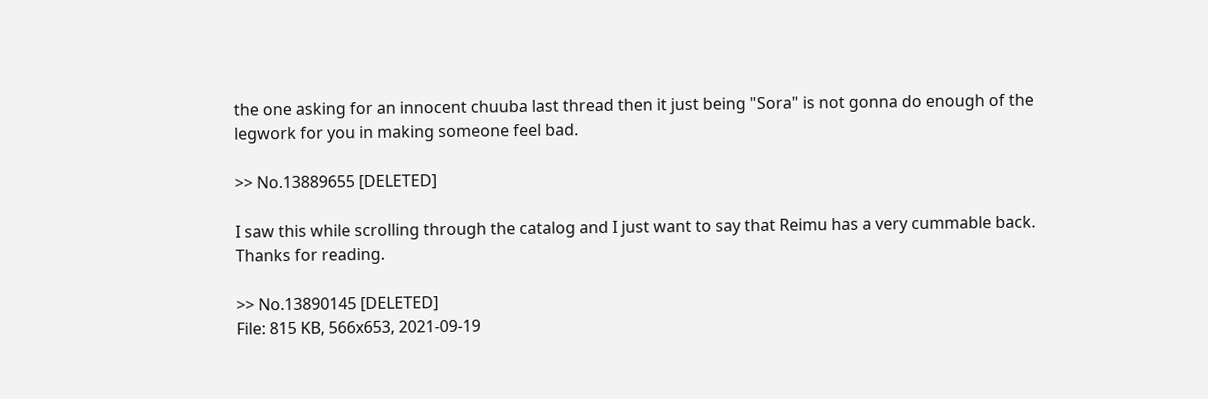the one asking for an innocent chuuba last thread then it just being "Sora" is not gonna do enough of the legwork for you in making someone feel bad.

>> No.13889655 [DELETED]

I saw this while scrolling through the catalog and I just want to say that Reimu has a very cummable back. Thanks for reading.

>> No.13890145 [DELETED]
File: 815 KB, 566x653, 2021-09-19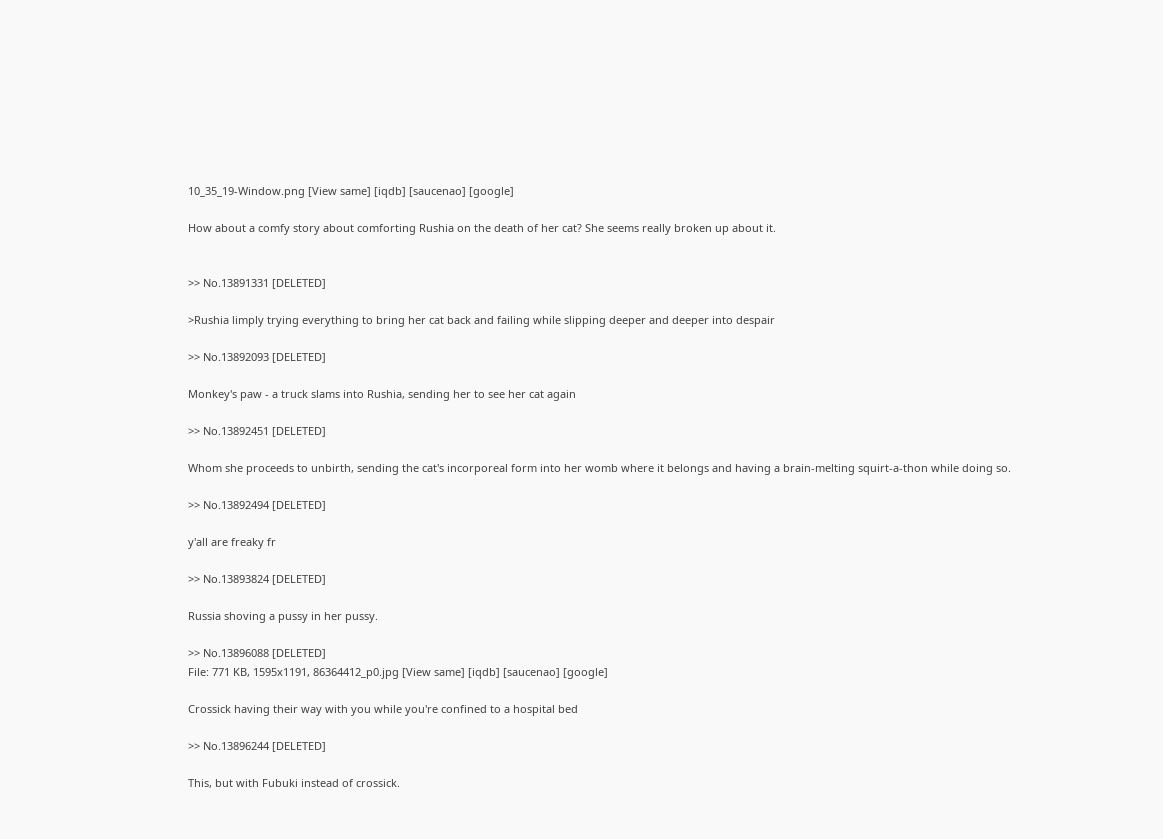10_35_19-Window.png [View same] [iqdb] [saucenao] [google]

How about a comfy story about comforting Rushia on the death of her cat? She seems really broken up about it.


>> No.13891331 [DELETED]

>Rushia limply trying everything to bring her cat back and failing while slipping deeper and deeper into despair

>> No.13892093 [DELETED]

Monkey's paw - a truck slams into Rushia, sending her to see her cat again

>> No.13892451 [DELETED]

Whom she proceeds to unbirth, sending the cat's incorporeal form into her womb where it belongs and having a brain-melting squirt-a-thon while doing so.

>> No.13892494 [DELETED]

y'all are freaky fr

>> No.13893824 [DELETED]

Russia shoving a pussy in her pussy.

>> No.13896088 [DELETED]
File: 771 KB, 1595x1191, 86364412_p0.jpg [View same] [iqdb] [saucenao] [google]

Crossick having their way with you while you're confined to a hospital bed

>> No.13896244 [DELETED]

This, but with Fubuki instead of crossick.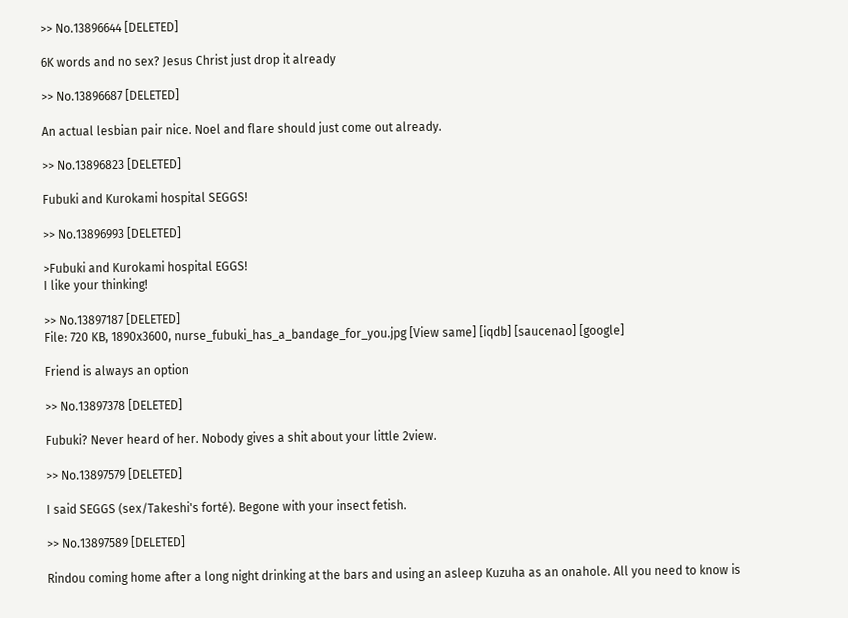>> No.13896644 [DELETED]

6K words and no sex? Jesus Christ just drop it already

>> No.13896687 [DELETED]

An actual lesbian pair nice. Noel and flare should just come out already.

>> No.13896823 [DELETED]

Fubuki and Kurokami hospital SEGGS!

>> No.13896993 [DELETED]

>Fubuki and Kurokami hospital EGGS!
I like your thinking!

>> No.13897187 [DELETED]
File: 720 KB, 1890x3600, nurse_fubuki_has_a_bandage_for_you.jpg [View same] [iqdb] [saucenao] [google]

Friend is always an option

>> No.13897378 [DELETED]

Fubuki? Never heard of her. Nobody gives a shit about your little 2view.

>> No.13897579 [DELETED]

I said SEGGS (sex/Takeshi's forté). Begone with your insect fetish.

>> No.13897589 [DELETED]

Rindou coming home after a long night drinking at the bars and using an asleep Kuzuha as an onahole. All you need to know is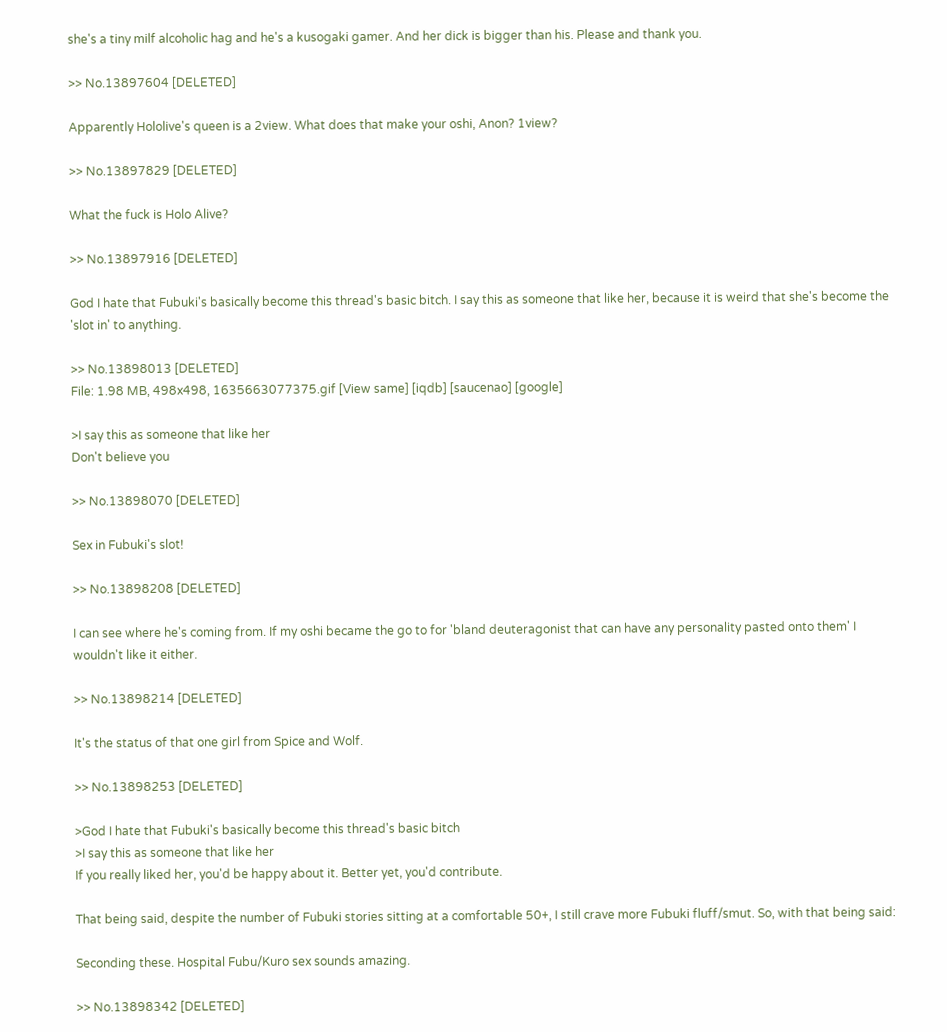she's a tiny milf alcoholic hag and he's a kusogaki gamer. And her dick is bigger than his. Please and thank you.

>> No.13897604 [DELETED]

Apparently Hololive's queen is a 2view. What does that make your oshi, Anon? 1view?

>> No.13897829 [DELETED]

What the fuck is Holo Alive?

>> No.13897916 [DELETED]

God I hate that Fubuki's basically become this thread's basic bitch. I say this as someone that like her, because it is weird that she's become the 'slot in' to anything.

>> No.13898013 [DELETED]
File: 1.98 MB, 498x498, 1635663077375.gif [View same] [iqdb] [saucenao] [google]

>I say this as someone that like her
Don't believe you

>> No.13898070 [DELETED]

Sex in Fubuki's slot!

>> No.13898208 [DELETED]

I can see where he's coming from. If my oshi became the go to for 'bland deuteragonist that can have any personality pasted onto them' I wouldn't like it either.

>> No.13898214 [DELETED]

It's the status of that one girl from Spice and Wolf.

>> No.13898253 [DELETED]

>God I hate that Fubuki's basically become this thread's basic bitch
>I say this as someone that like her
If you really liked her, you'd be happy about it. Better yet, you'd contribute.

That being said, despite the number of Fubuki stories sitting at a comfortable 50+, I still crave more Fubuki fluff/smut. So, with that being said:

Seconding these. Hospital Fubu/Kuro sex sounds amazing.

>> No.13898342 [DELETED]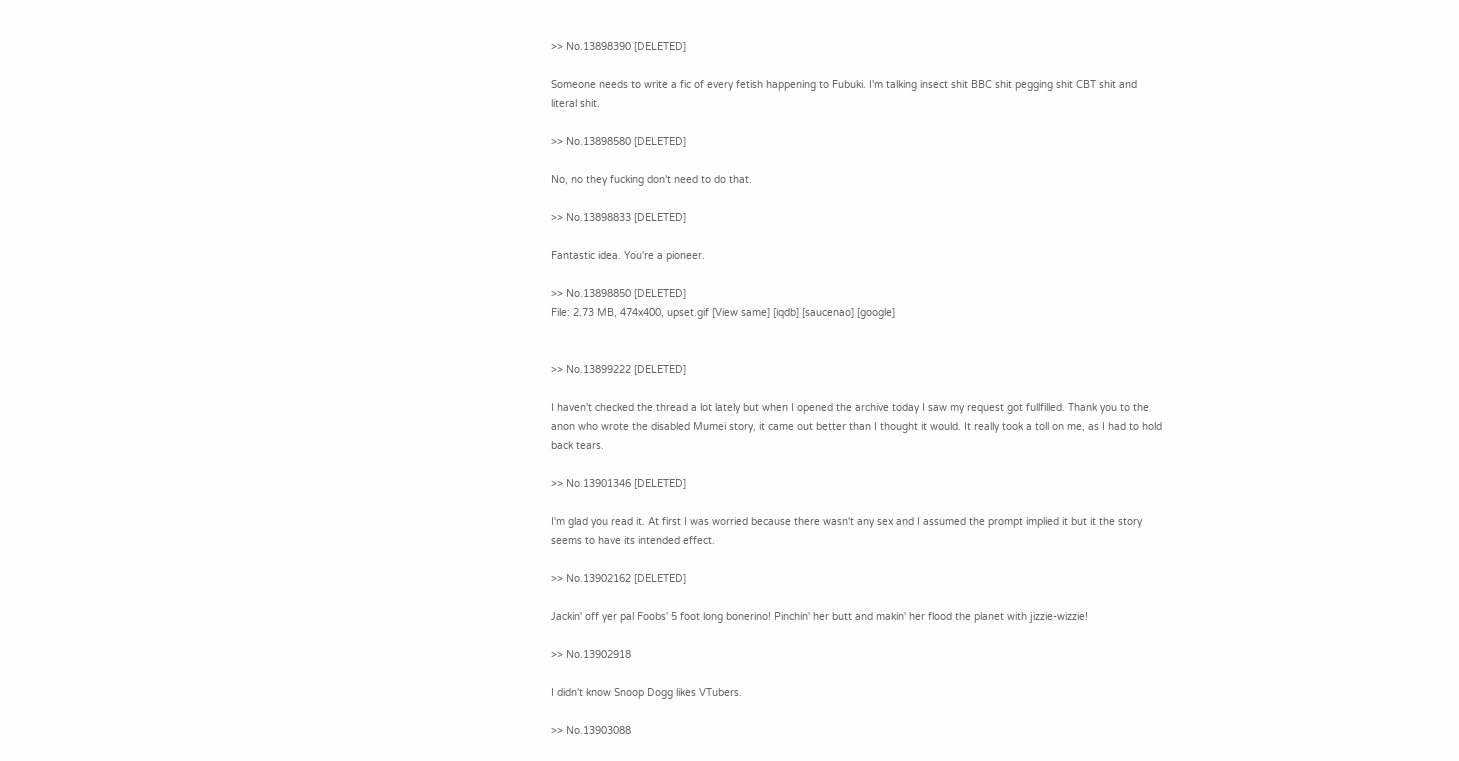>> No.13898390 [DELETED]

Someone needs to write a fic of every fetish happening to Fubuki. I'm talking insect shit BBC shit pegging shit CBT shit and literal shit.

>> No.13898580 [DELETED]

No, no they fucking don't need to do that.

>> No.13898833 [DELETED]

Fantastic idea. You're a pioneer.

>> No.13898850 [DELETED]
File: 2.73 MB, 474x400, upset.gif [View same] [iqdb] [saucenao] [google]


>> No.13899222 [DELETED]

I haven't checked the thread a lot lately but when I opened the archive today I saw my request got fullfilled. Thank you to the anon who wrote the disabled Mumei story, it came out better than I thought it would. It really took a toll on me, as I had to hold back tears.

>> No.13901346 [DELETED]

I'm glad you read it. At first I was worried because there wasn't any sex and I assumed the prompt implied it but it the story seems to have its intended effect.

>> No.13902162 [DELETED]

Jackin' off yer pal Foobs' 5 foot long bonerino! Pinchin' her butt and makin' her flood the planet with jizzie-wizzie!

>> No.13902918

I didn't know Snoop Dogg likes VTubers.

>> No.13903088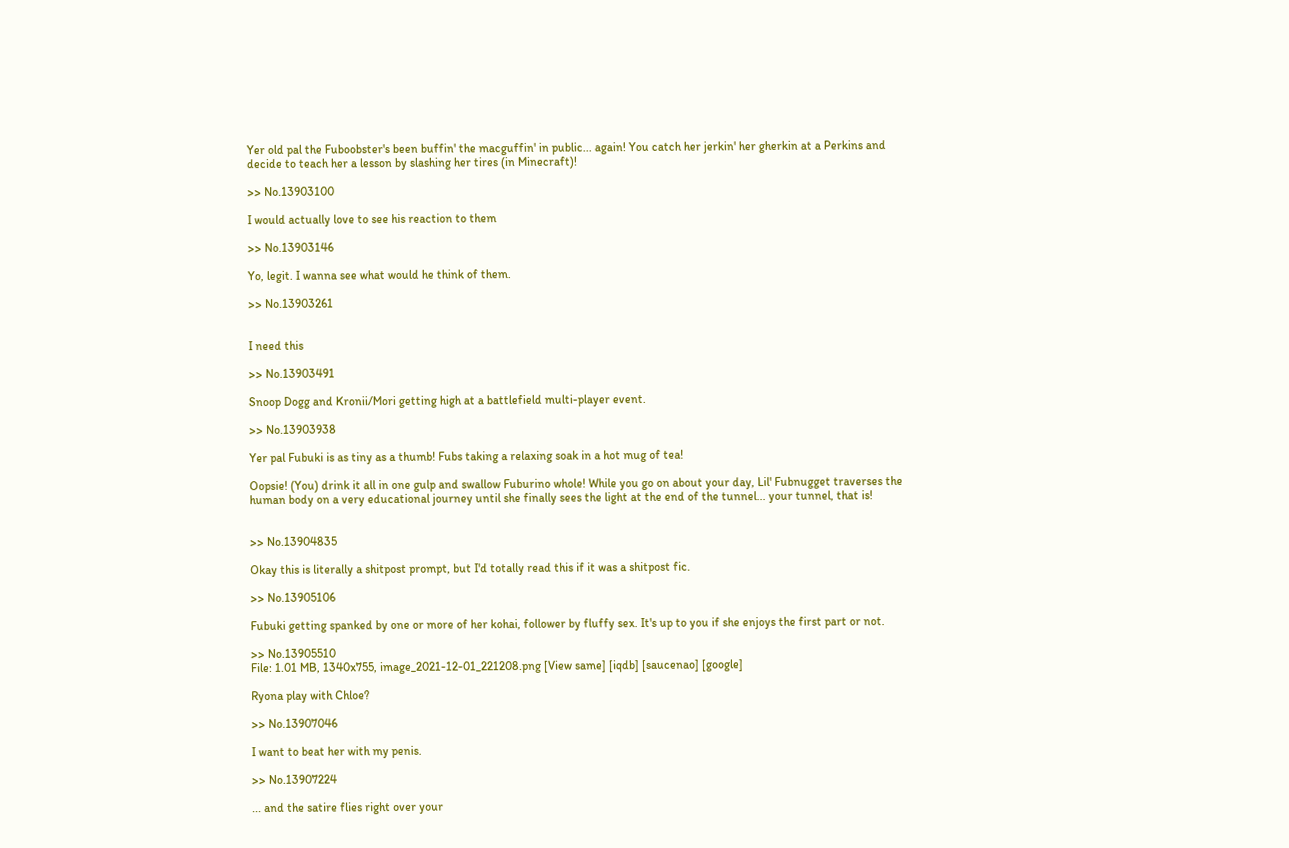Yer old pal the Fuboobster's been buffin' the macguffin' in public... again! You catch her jerkin' her gherkin at a Perkins and decide to teach her a lesson by slashing her tires (in Minecraft)!

>> No.13903100

I would actually love to see his reaction to them

>> No.13903146

Yo, legit. I wanna see what would he think of them.

>> No.13903261


I need this

>> No.13903491

Snoop Dogg and Kronii/Mori getting high at a battlefield multi-player event.

>> No.13903938

Yer pal Fubuki is as tiny as a thumb! Fubs taking a relaxing soak in a hot mug of tea!

Oopsie! (You) drink it all in one gulp and swallow Fuburino whole! While you go on about your day, Lil' Fubnugget traverses the human body on a very educational journey until she finally sees the light at the end of the tunnel... your tunnel, that is!


>> No.13904835

Okay this is literally a shitpost prompt, but I'd totally read this if it was a shitpost fic.

>> No.13905106

Fubuki getting spanked by one or more of her kohai, follower by fluffy sex. It's up to you if she enjoys the first part or not.

>> No.13905510
File: 1.01 MB, 1340x755, image_2021-12-01_221208.png [View same] [iqdb] [saucenao] [google]

Ryona play with Chloe?

>> No.13907046

I want to beat her with my penis.

>> No.13907224

... and the satire flies right over your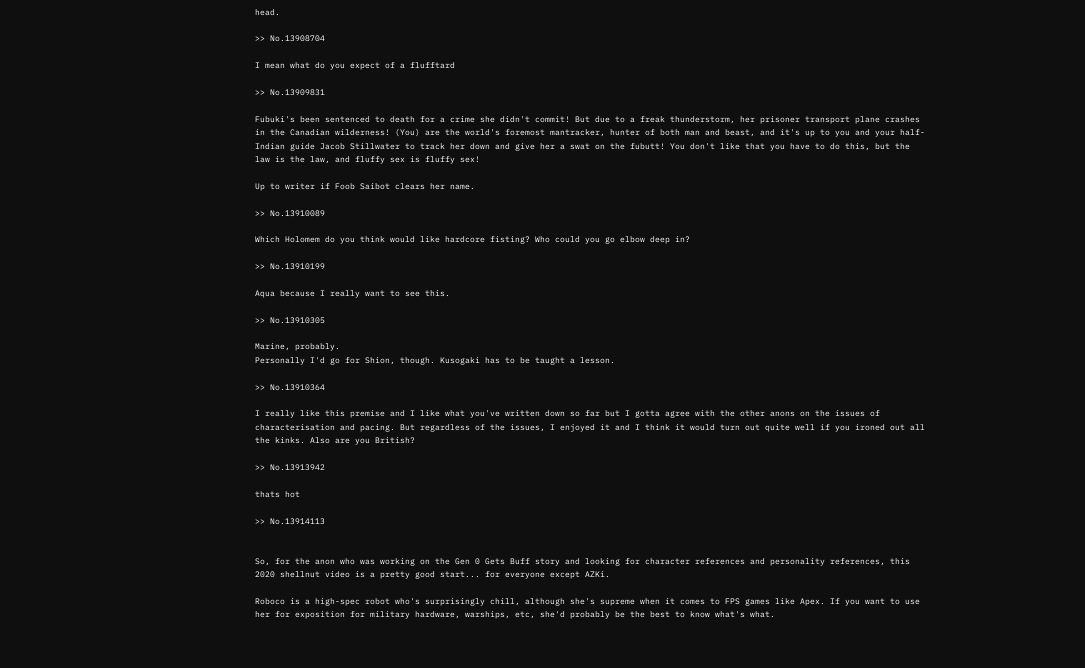head.

>> No.13908704

I mean what do you expect of a flufftard

>> No.13909831

Fubuki's been sentenced to death for a crime she didn't commit! But due to a freak thunderstorm, her prisoner transport plane crashes in the Canadian wilderness! (You) are the world's foremost mantracker, hunter of both man and beast, and it's up to you and your half-Indian guide Jacob Stillwater to track her down and give her a swat on the fubutt! You don't like that you have to do this, but the law is the law, and fluffy sex is fluffy sex!

Up to writer if Foob Saibot clears her name.

>> No.13910089

Which Holomem do you think would like hardcore fisting? Who could you go elbow deep in?

>> No.13910199

Aqua because I really want to see this.

>> No.13910305

Marine, probably.
Personally I'd go for Shion, though. Kusogaki has to be taught a lesson.

>> No.13910364

I really like this premise and I like what you've written down so far but I gotta agree with the other anons on the issues of characterisation and pacing. But regardless of the issues, I enjoyed it and I think it would turn out quite well if you ironed out all the kinks. Also are you British?

>> No.13913942

thats hot

>> No.13914113


So, for the anon who was working on the Gen 0 Gets Buff story and looking for character references and personality references, this 2020 shellnut video is a pretty good start... for everyone except AZKi.

Roboco is a high-spec robot who's surprisingly chill, although she's supreme when it comes to FPS games like Apex. If you want to use her for exposition for military hardware, warships, etc, she'd probably be the best to know what's what.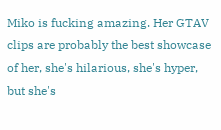Miko is fucking amazing. Her GTAV clips are probably the best showcase of her, she's hilarious, she's hyper, but she's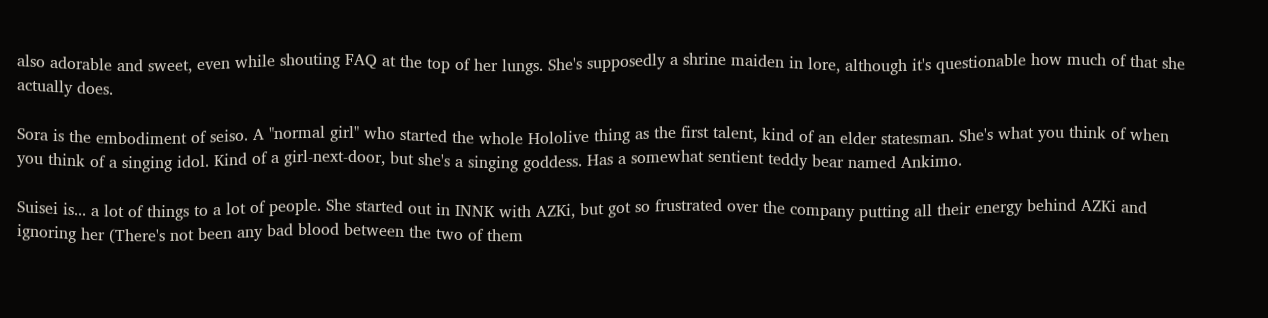also adorable and sweet, even while shouting FAQ at the top of her lungs. She's supposedly a shrine maiden in lore, although it's questionable how much of that she actually does.

Sora is the embodiment of seiso. A "normal girl" who started the whole Hololive thing as the first talent, kind of an elder statesman. She's what you think of when you think of a singing idol. Kind of a girl-next-door, but she's a singing goddess. Has a somewhat sentient teddy bear named Ankimo.

Suisei is... a lot of things to a lot of people. She started out in INNK with AZKi, but got so frustrated over the company putting all their energy behind AZKi and ignoring her (There's not been any bad blood between the two of them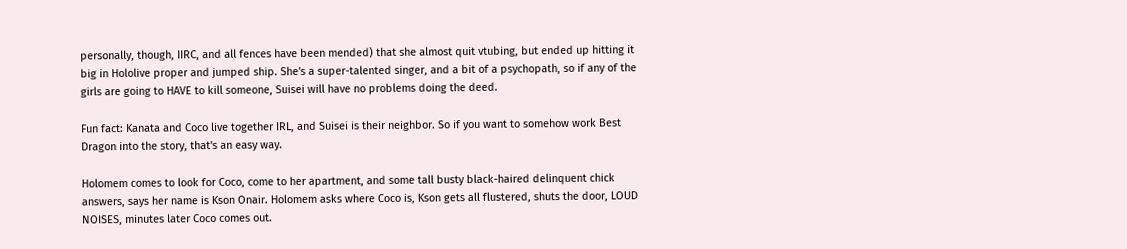personally, though, IIRC, and all fences have been mended) that she almost quit vtubing, but ended up hitting it big in Hololive proper and jumped ship. She's a super-talented singer, and a bit of a psychopath, so if any of the girls are going to HAVE to kill someone, Suisei will have no problems doing the deed.

Fun fact: Kanata and Coco live together IRL, and Suisei is their neighbor. So if you want to somehow work Best Dragon into the story, that's an easy way.

Holomem comes to look for Coco, come to her apartment, and some tall busty black-haired delinquent chick answers, says her name is Kson Onair. Holomem asks where Coco is, Kson gets all flustered, shuts the door, LOUD NOISES, minutes later Coco comes out.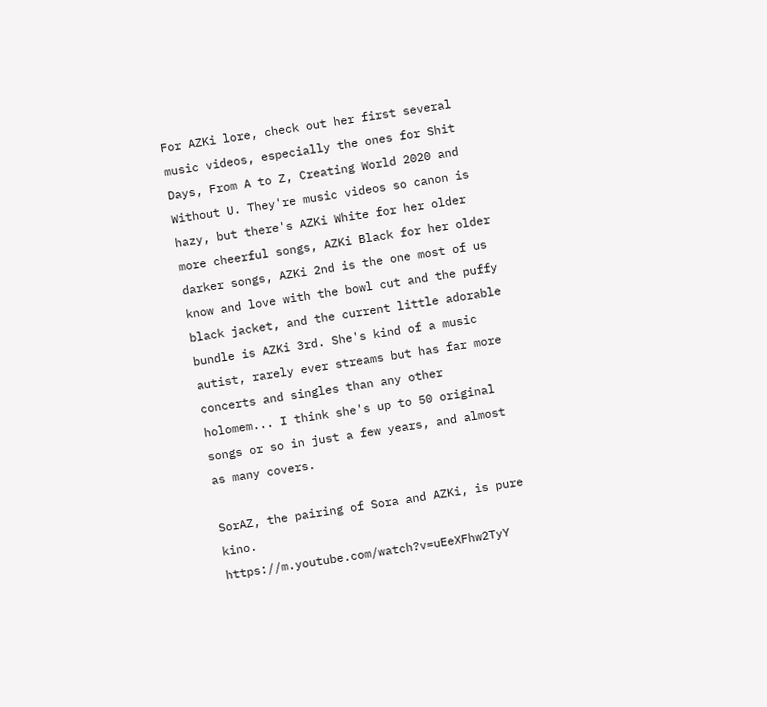For AZKi lore, check out her first several music videos, especially the ones for Shit Days, From A to Z, Creating World 2020 and Without U. They're music videos so canon is hazy, but there's AZKi White for her older more cheerful songs, AZKi Black for her older darker songs, AZKi 2nd is the one most of us know and love with the bowl cut and the puffy black jacket, and the current little adorable bundle is AZKi 3rd. She's kind of a music autist, rarely ever streams but has far more concerts and singles than any other holomem... I think she's up to 50 original songs or so in just a few years, and almost as many covers.

SorAZ, the pairing of Sora and AZKi, is pure kino. https://m.youtube.com/watch?v=uEeXFhw2TyY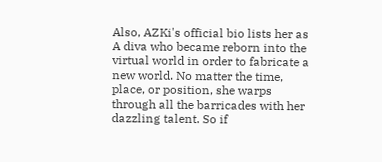Also, AZKi's official bio lists her as A diva who became reborn into the virtual world in order to fabricate a new world. No matter the time, place, or position, she warps through all the barricades with her dazzling talent. So if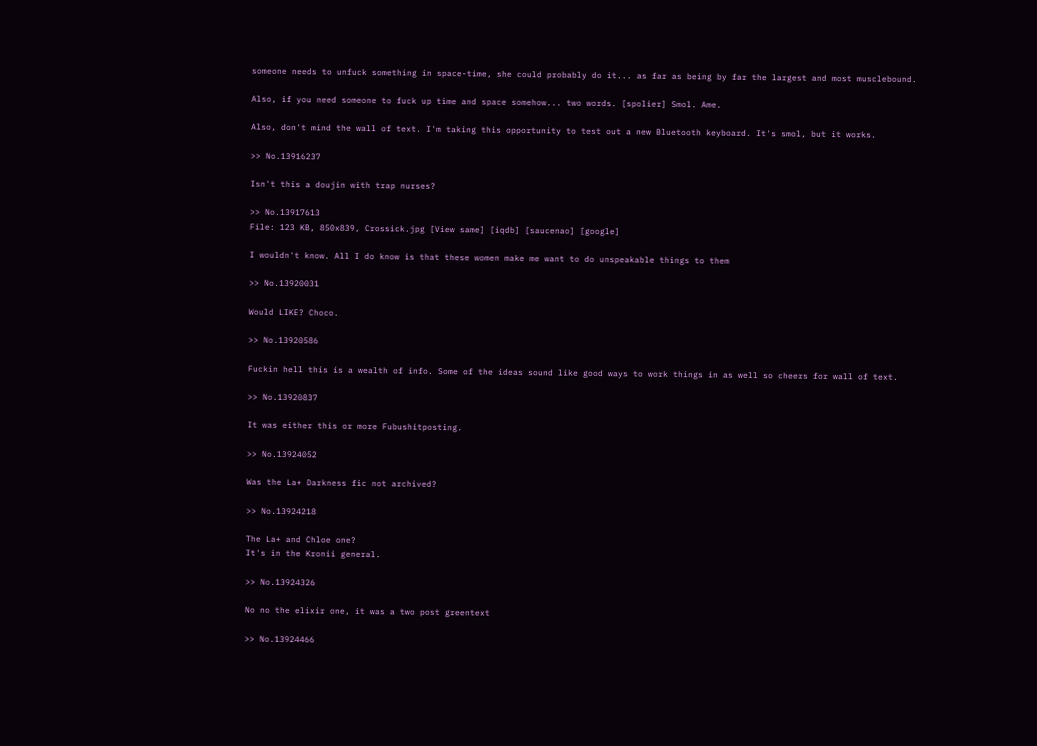someone needs to unfuck something in space-time, she could probably do it... as far as being by far the largest and most musclebound.

Also, if you need someone to fuck up time and space somehow... two words. [spolier] Smol. Ame.

Also, don't mind the wall of text. I'm taking this opportunity to test out a new Bluetooth keyboard. It's smol, but it works.

>> No.13916237

Isn't this a doujin with trap nurses?

>> No.13917613
File: 123 KB, 850x839, Crossick.jpg [View same] [iqdb] [saucenao] [google]

I wouldn't know. All I do know is that these women make me want to do unspeakable things to them

>> No.13920031

Would LIKE? Choco.

>> No.13920586

Fuckin hell this is a wealth of info. Some of the ideas sound like good ways to work things in as well so cheers for wall of text.

>> No.13920837

It was either this or more Fubushitposting.

>> No.13924052

Was the La+ Darkness fic not archived?

>> No.13924218

The La+ and Chloe one?
It's in the Kronii general.

>> No.13924326

No no the elixir one, it was a two post greentext

>> No.13924466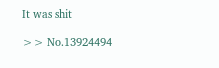It was shit

>> No.13924494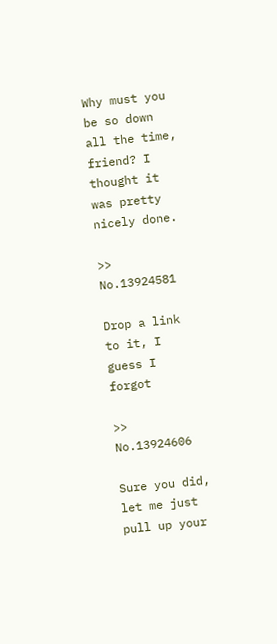Why must you be so down all the time, friend? I thought it was pretty nicely done.

>> No.13924581

Drop a link to it, I guess I forgot

>> No.13924606

Sure you did, let me just pull up your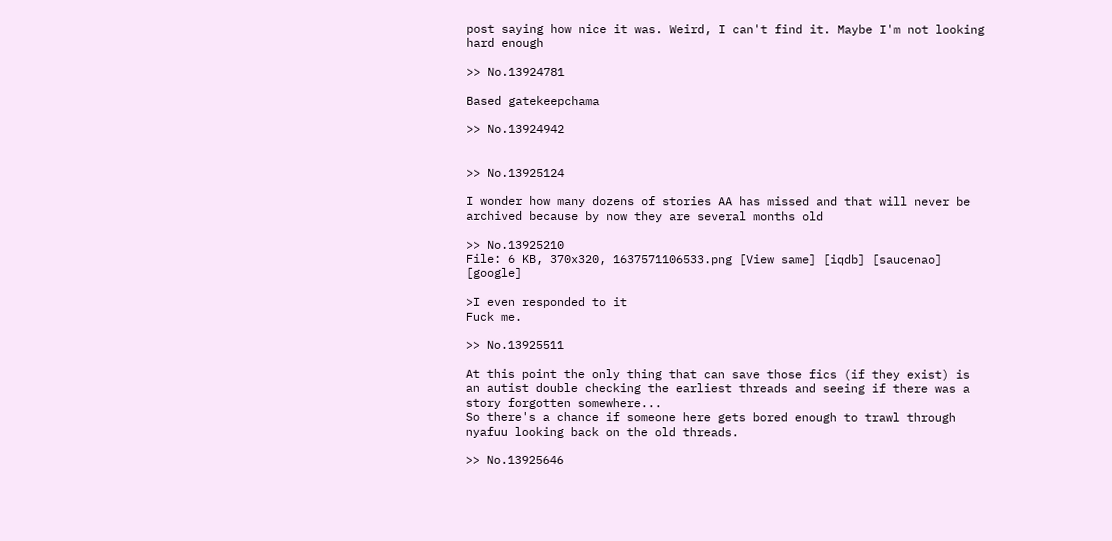post saying how nice it was. Weird, I can't find it. Maybe I'm not looking hard enough

>> No.13924781

Based gatekeepchama

>> No.13924942


>> No.13925124

I wonder how many dozens of stories AA has missed and that will never be archived because by now they are several months old

>> No.13925210
File: 6 KB, 370x320, 1637571106533.png [View same] [iqdb] [saucenao] [google]

>I even responded to it
Fuck me.

>> No.13925511

At this point the only thing that can save those fics (if they exist) is an autist double checking the earliest threads and seeing if there was a story forgotten somewhere...
So there's a chance if someone here gets bored enough to trawl through nyafuu looking back on the old threads.

>> No.13925646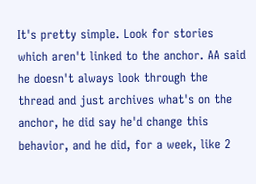It's pretty simple. Look for stories which aren't linked to the anchor. AA said he doesn't always look through the thread and just archives what's on the anchor, he did say he'd change this behavior, and he did, for a week, like 2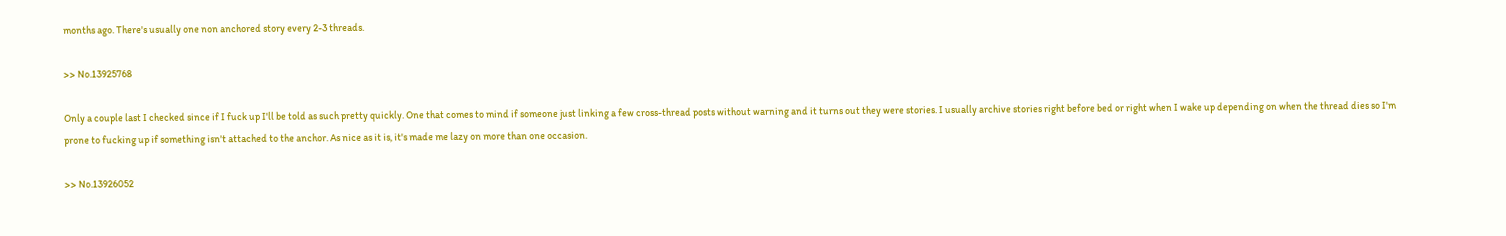months ago. There's usually one non anchored story every 2-3 threads.

>> No.13925768

Only a couple last I checked since if I fuck up I'll be told as such pretty quickly. One that comes to mind if someone just linking a few cross-thread posts without warning and it turns out they were stories. I usually archive stories right before bed or right when I wake up depending on when the thread dies so I'm prone to fucking up if something isn't attached to the anchor. As nice as it is, it's made me lazy on more than one occasion.

>> No.13926052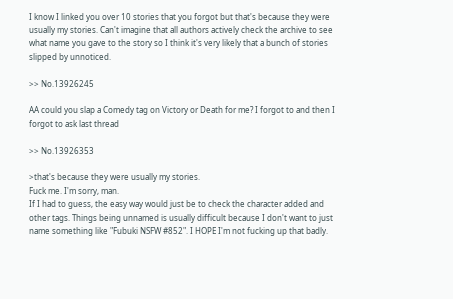I know I linked you over 10 stories that you forgot but that's because they were usually my stories. Can't imagine that all authors actively check the archive to see what name you gave to the story so I think it's very likely that a bunch of stories slipped by unnoticed.

>> No.13926245

AA could you slap a Comedy tag on Victory or Death for me? I forgot to and then I forgot to ask last thread

>> No.13926353

>that's because they were usually my stories.
Fuck me. I'm sorry, man.
If I had to guess, the easy way would just be to check the character added and other tags. Things being unnamed is usually difficult because I don't want to just name something like "Fubuki NSFW #852". I HOPE I'm not fucking up that badly.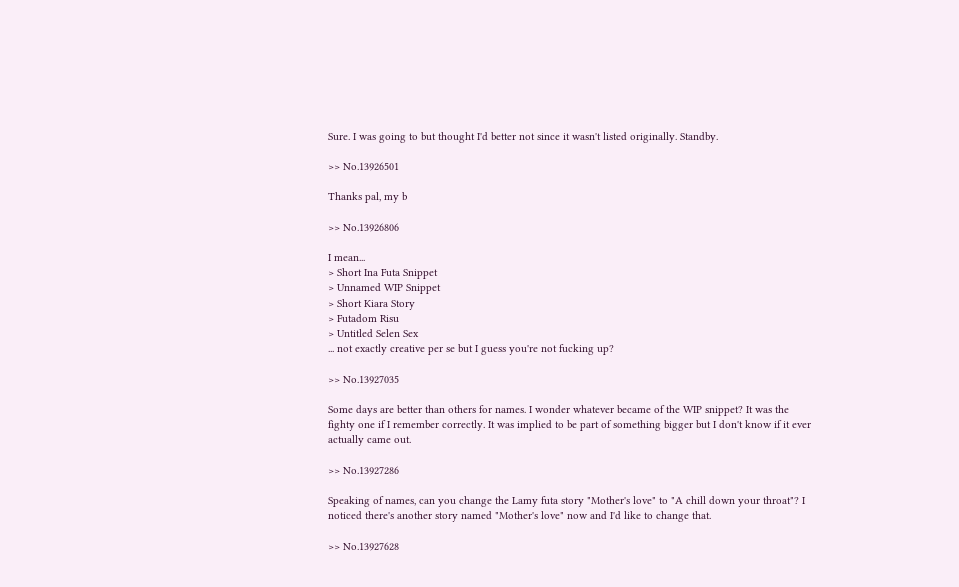Sure. I was going to but thought I'd better not since it wasn't listed originally. Standby.

>> No.13926501

Thanks pal, my b

>> No.13926806

I mean...
> Short Ina Futa Snippet
> Unnamed WIP Snippet
> Short Kiara Story
> Futadom Risu
> Untitled Selen Sex
... not exactly creative per se but I guess you're not fucking up?

>> No.13927035

Some days are better than others for names. I wonder whatever became of the WIP snippet? It was the fighty one if I remember correctly. It was implied to be part of something bigger but I don't know if it ever actually came out.

>> No.13927286

Speaking of names, can you change the Lamy futa story "Mother's love" to "A chill down your throat"? I noticed there's another story named "Mother's love" now and I'd like to change that.

>> No.13927628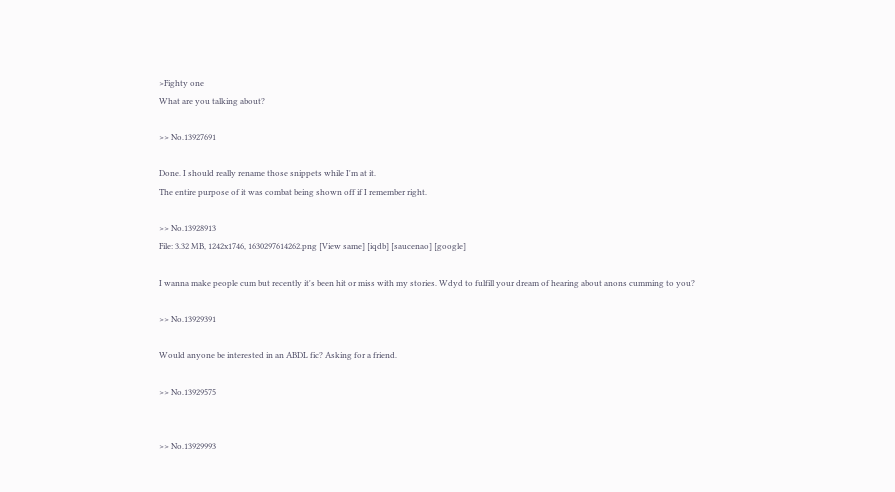>Fighty one
What are you talking about?

>> No.13927691

Done. I should really rename those snippets while I'm at it.
The entire purpose of it was combat being shown off if I remember right.

>> No.13928913
File: 3.32 MB, 1242x1746, 1630297614262.png [View same] [iqdb] [saucenao] [google]

I wanna make people cum but recently it's been hit or miss with my stories. Wdyd to fulfill your dream of hearing about anons cumming to you?

>> No.13929391

Would anyone be interested in an ABDL fic? Asking for a friend.

>> No.13929575


>> No.13929993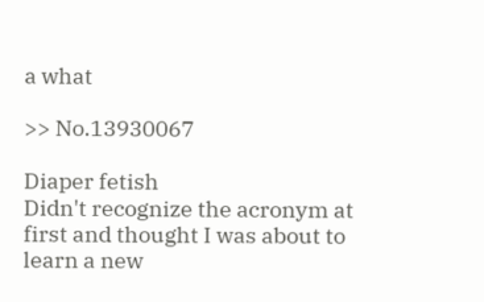a what

>> No.13930067

Diaper fetish
Didn't recognize the acronym at first and thought I was about to learn a new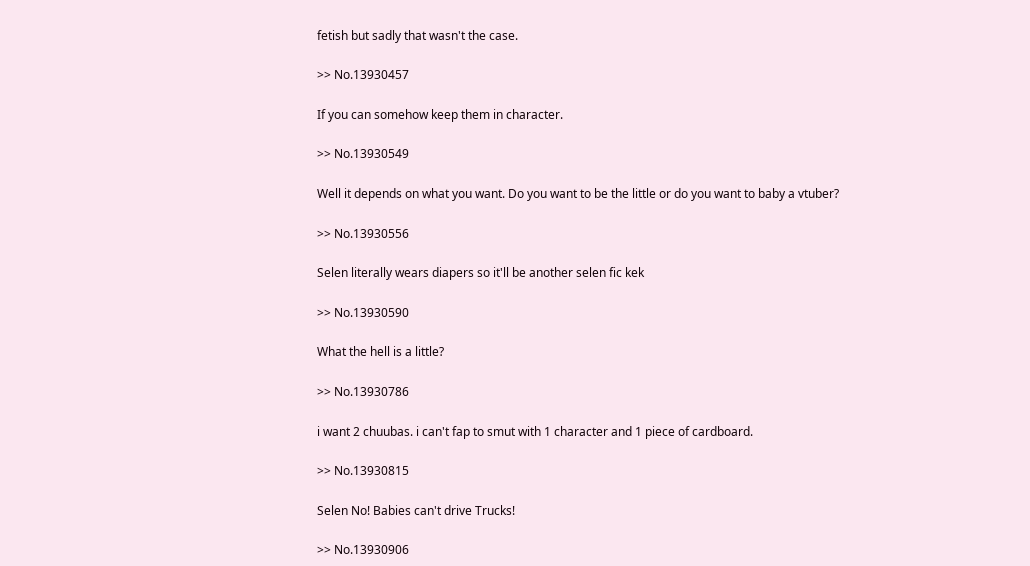fetish but sadly that wasn't the case.

>> No.13930457

If you can somehow keep them in character.

>> No.13930549

Well it depends on what you want. Do you want to be the little or do you want to baby a vtuber?

>> No.13930556

Selen literally wears diapers so it'll be another selen fic kek

>> No.13930590

What the hell is a little?

>> No.13930786

i want 2 chuubas. i can't fap to smut with 1 character and 1 piece of cardboard.

>> No.13930815

Selen No! Babies can't drive Trucks!

>> No.13930906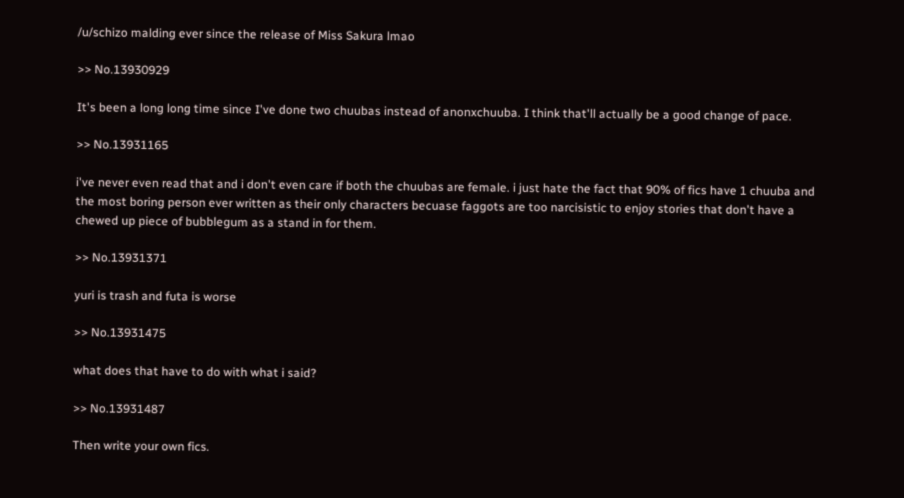/u/schizo malding ever since the release of Miss Sakura lmao

>> No.13930929

It's been a long long time since I've done two chuubas instead of anonxchuuba. I think that'll actually be a good change of pace.

>> No.13931165

i've never even read that and i don't even care if both the chuubas are female. i just hate the fact that 90% of fics have 1 chuuba and the most boring person ever written as their only characters becuase faggots are too narcisistic to enjoy stories that don't have a chewed up piece of bubblegum as a stand in for them.

>> No.13931371

yuri is trash and futa is worse

>> No.13931475

what does that have to do with what i said?

>> No.13931487

Then write your own fics.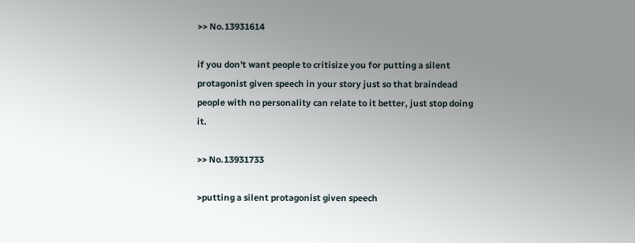>> No.13931614

if you don't want people to critisize you for putting a silent protagonist given speech in your story just so that braindead people with no personality can relate to it better, just stop doing it.

>> No.13931733

>putting a silent protagonist given speech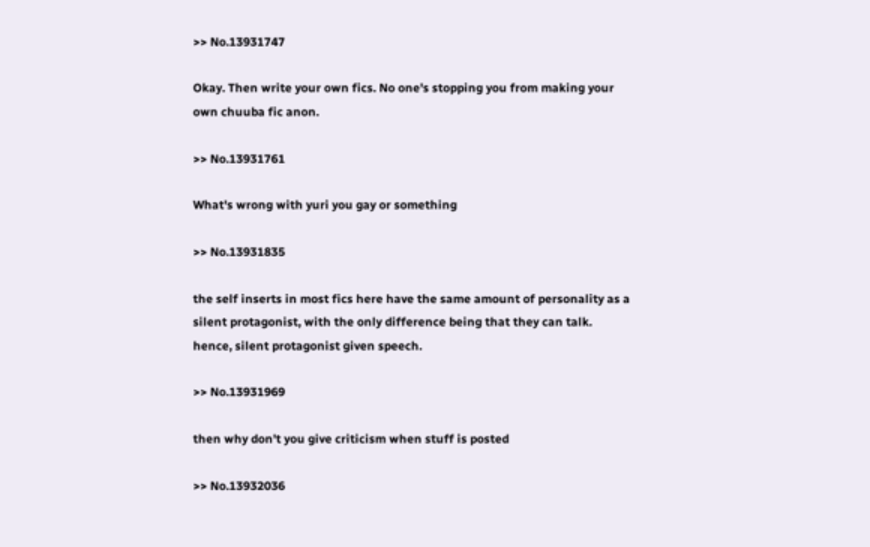>> No.13931747

Okay. Then write your own fics. No one's stopping you from making your own chuuba fic anon.

>> No.13931761

What's wrong with yuri you gay or something

>> No.13931835

the self inserts in most fics here have the same amount of personality as a silent protagonist, with the only difference being that they can talk. hence, silent protagonist given speech.

>> No.13931969

then why don't you give criticism when stuff is posted

>> No.13932036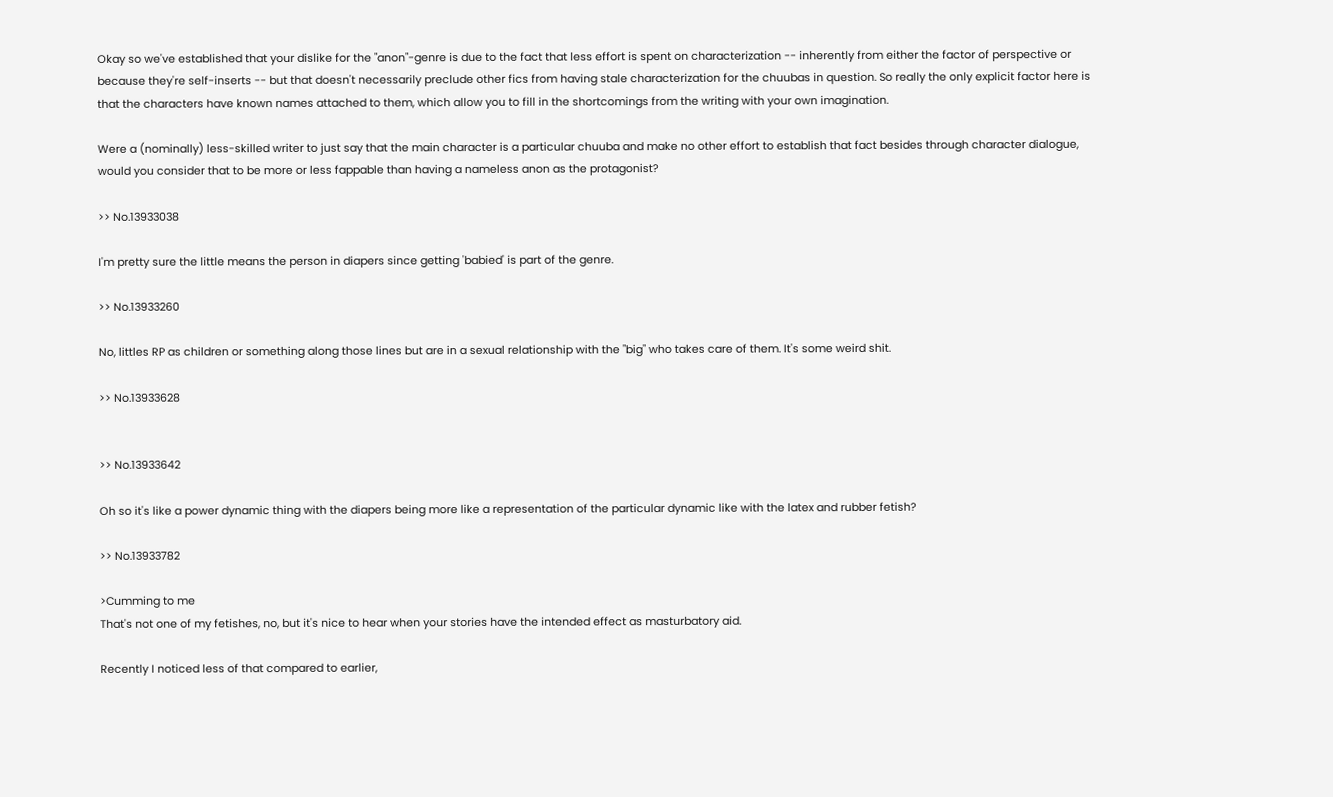Okay so we've established that your dislike for the "anon"-genre is due to the fact that less effort is spent on characterization -- inherently from either the factor of perspective or because they're self-inserts -- but that doesn't necessarily preclude other fics from having stale characterization for the chuubas in question. So really the only explicit factor here is that the characters have known names attached to them, which allow you to fill in the shortcomings from the writing with your own imagination.

Were a (nominally) less-skilled writer to just say that the main character is a particular chuuba and make no other effort to establish that fact besides through character dialogue, would you consider that to be more or less fappable than having a nameless anon as the protagonist?

>> No.13933038

I'm pretty sure the little means the person in diapers since getting 'babied' is part of the genre.

>> No.13933260

No, littles RP as children or something along those lines but are in a sexual relationship with the "big" who takes care of them. It's some weird shit.

>> No.13933628


>> No.13933642

Oh so it's like a power dynamic thing with the diapers being more like a representation of the particular dynamic like with the latex and rubber fetish?

>> No.13933782

>Cumming to me
That's not one of my fetishes, no, but it's nice to hear when your stories have the intended effect as masturbatory aid.

Recently I noticed less of that compared to earlier,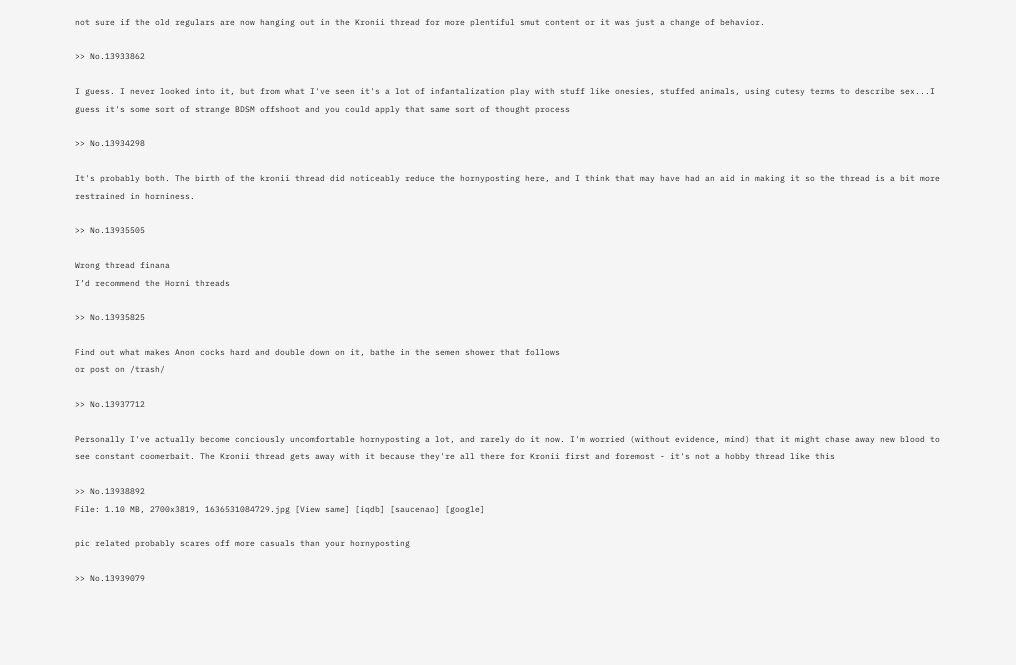not sure if the old regulars are now hanging out in the Kronii thread for more plentiful smut content or it was just a change of behavior.

>> No.13933862

I guess. I never looked into it, but from what I've seen it's a lot of infantalization play with stuff like onesies, stuffed animals, using cutesy terms to describe sex...I guess it's some sort of strange BDSM offshoot and you could apply that same sort of thought process

>> No.13934298

It's probably both. The birth of the kronii thread did noticeably reduce the hornyposting here, and I think that may have had an aid in making it so the thread is a bit more restrained in horniness.

>> No.13935505

Wrong thread finana
I’d recommend the Horni threads

>> No.13935825

Find out what makes Anon cocks hard and double down on it, bathe in the semen shower that follows
or post on /trash/

>> No.13937712

Personally I've actually become conciously uncomfortable hornyposting a lot, and rarely do it now. I'm worried (without evidence, mind) that it might chase away new blood to see constant coomerbait. The Kronii thread gets away with it because they're all there for Kronii first and foremost - it's not a hobby thread like this

>> No.13938892
File: 1.10 MB, 2700x3819, 1636531084729.jpg [View same] [iqdb] [saucenao] [google]

pic related probably scares off more casuals than your hornyposting

>> No.13939079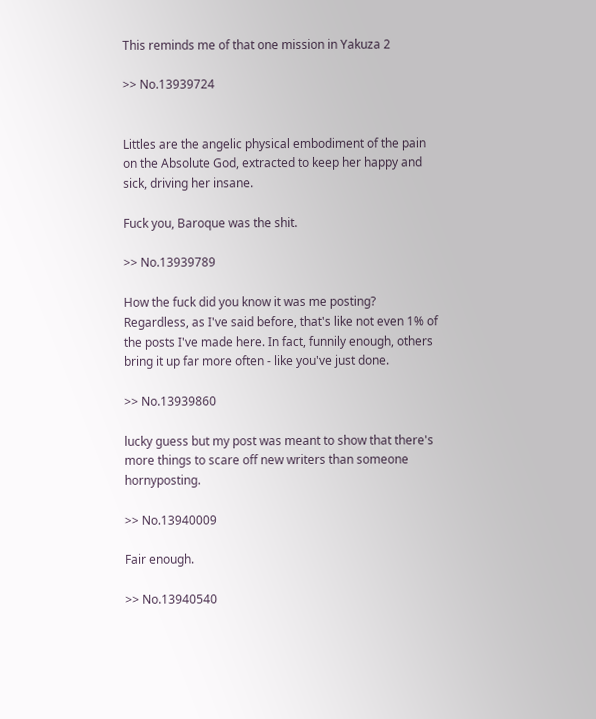This reminds me of that one mission in Yakuza 2

>> No.13939724


Littles are the angelic physical embodiment of the pain on the Absolute God, extracted to keep her happy and sick, driving her insane.

Fuck you, Baroque was the shit.

>> No.13939789

How the fuck did you know it was me posting? Regardless, as I've said before, that's like not even 1% of the posts I've made here. In fact, funnily enough, others bring it up far more often - like you've just done.

>> No.13939860

lucky guess but my post was meant to show that there's more things to scare off new writers than someone hornyposting.

>> No.13940009

Fair enough.

>> No.13940540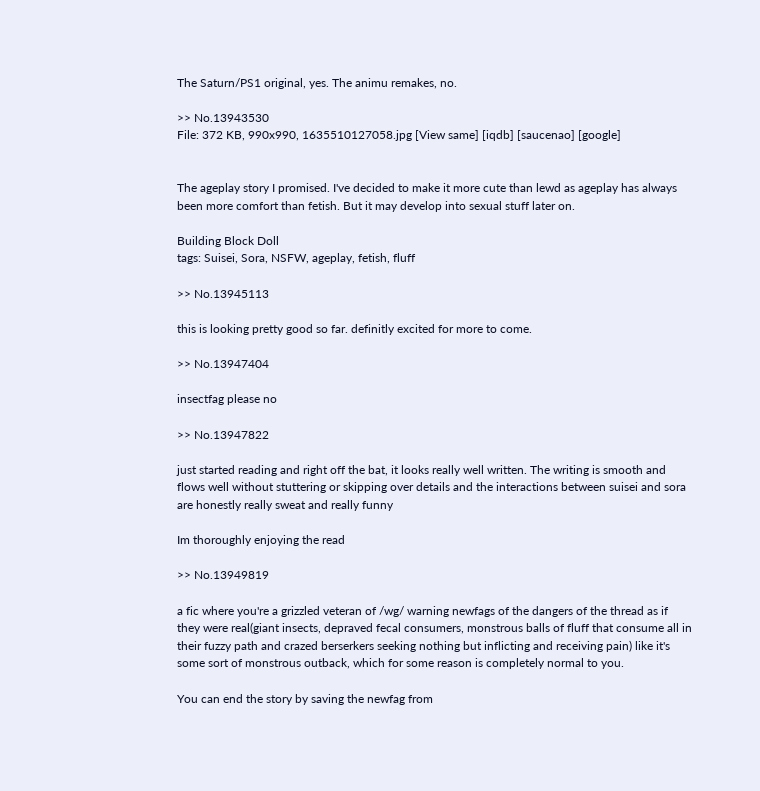The Saturn/PS1 original, yes. The animu remakes, no.

>> No.13943530
File: 372 KB, 990x990, 1635510127058.jpg [View same] [iqdb] [saucenao] [google]


The ageplay story I promised. I've decided to make it more cute than lewd as ageplay has always been more comfort than fetish. But it may develop into sexual stuff later on.

Building Block Doll
tags: Suisei, Sora, NSFW, ageplay, fetish, fluff

>> No.13945113

this is looking pretty good so far. definitly excited for more to come.

>> No.13947404

insectfag please no

>> No.13947822

just started reading and right off the bat, it looks really well written. The writing is smooth and flows well without stuttering or skipping over details and the interactions between suisei and sora are honestly really sweat and really funny

Im thoroughly enjoying the read

>> No.13949819

a fic where you're a grizzled veteran of /wg/ warning newfags of the dangers of the thread as if they were real(giant insects, depraved fecal consumers, monstrous balls of fluff that consume all in their fuzzy path and crazed berserkers seeking nothing but inflicting and receiving pain) like it's some sort of monstrous outback, which for some reason is completely normal to you.

You can end the story by saving the newfag from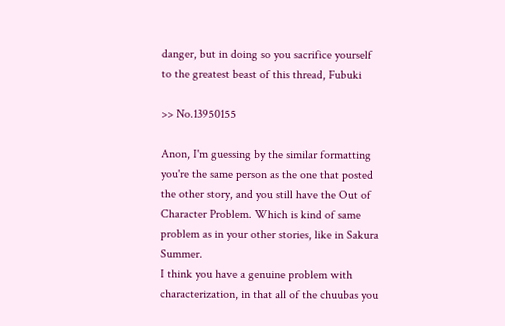danger, but in doing so you sacrifice yourself to the greatest beast of this thread, Fubuki

>> No.13950155

Anon, I'm guessing by the similar formatting you're the same person as the one that posted the other story, and you still have the Out of Character Problem. Which is kind of same problem as in your other stories, like in Sakura Summer.
I think you have a genuine problem with characterization, in that all of the chuubas you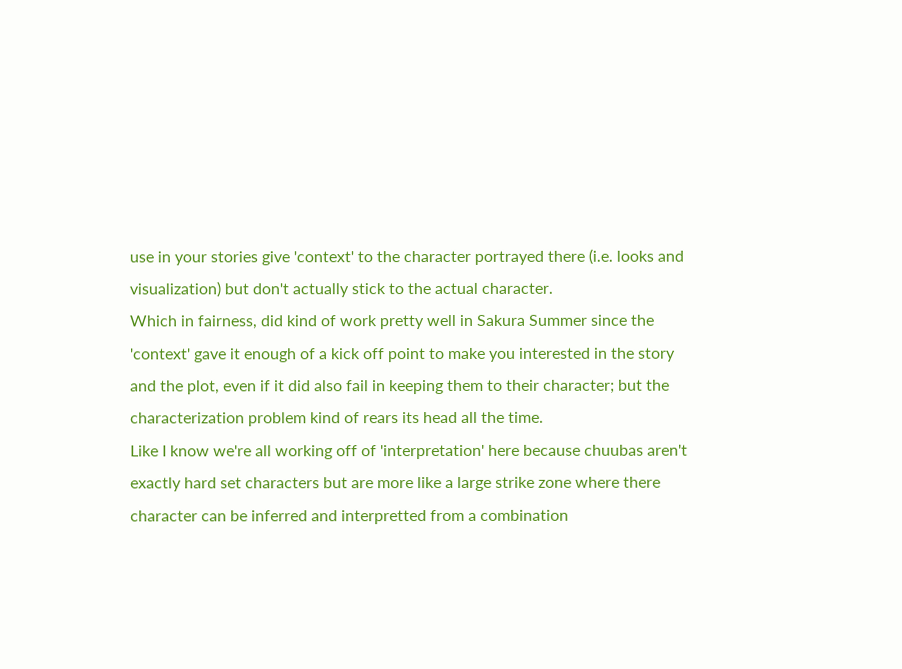use in your stories give 'context' to the character portrayed there (i.e. looks and visualization) but don't actually stick to the actual character.
Which in fairness, did kind of work pretty well in Sakura Summer since the 'context' gave it enough of a kick off point to make you interested in the story and the plot, even if it did also fail in keeping them to their character; but the characterization problem kind of rears its head all the time.
Like I know we're all working off of 'interpretation' here because chuubas aren't exactly hard set characters but are more like a large strike zone where there character can be inferred and interpretted from a combination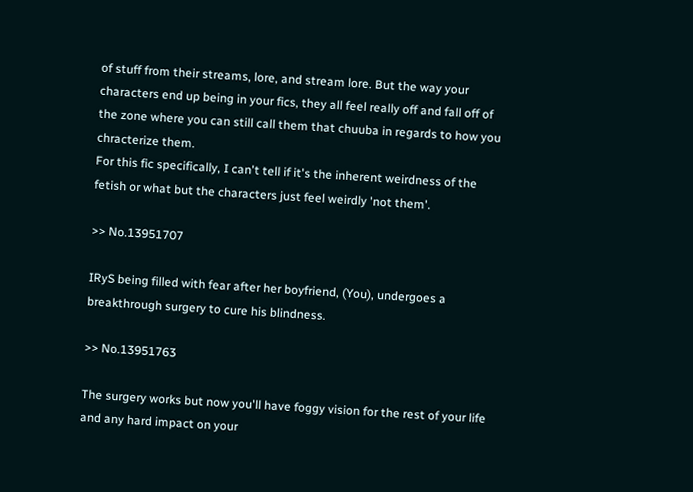of stuff from their streams, lore, and stream lore. But the way your characters end up being in your fics, they all feel really off and fall off of the zone where you can still call them that chuuba in regards to how you chracterize them.
For this fic specifically, I can't tell if it's the inherent weirdness of the fetish or what but the characters just feel weirdly 'not them'.

>> No.13951707

IRyS being filled with fear after her boyfriend, (You), undergoes a breakthrough surgery to cure his blindness.

>> No.13951763

The surgery works but now you'll have foggy vision for the rest of your life and any hard impact on your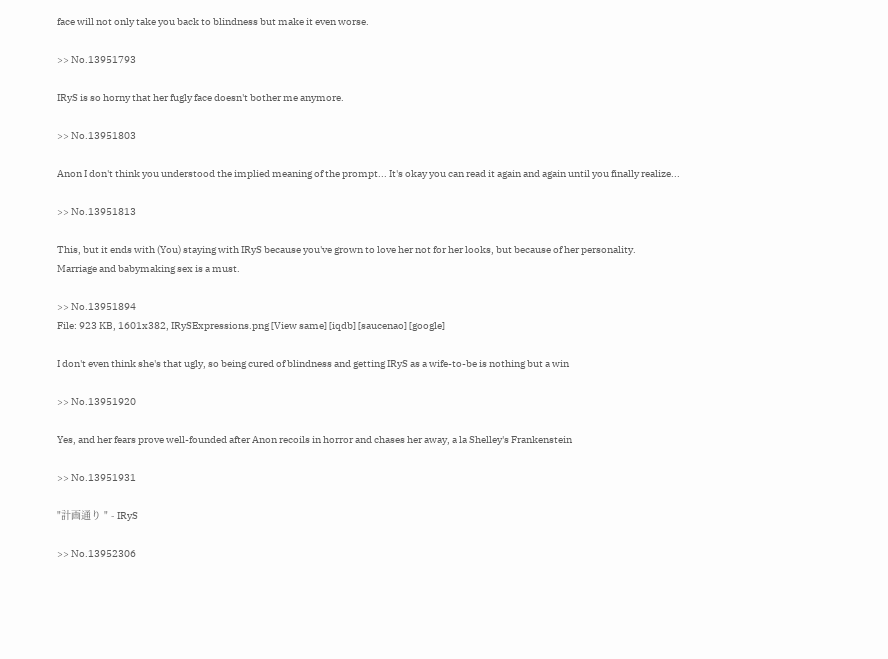face will not only take you back to blindness but make it even worse.

>> No.13951793

IRyS is so horny that her fugly face doesn't bother me anymore.

>> No.13951803

Anon I don't think you understood the implied meaning of the prompt... It's okay you can read it again and again until you finally realize...

>> No.13951813

This, but it ends with (You) staying with IRyS because you've grown to love her not for her looks, but because of her personality.
Marriage and babymaking sex is a must.

>> No.13951894
File: 923 KB, 1601x382, IRySExpressions.png [View same] [iqdb] [saucenao] [google]

I don't even think she's that ugly, so being cured of blindness and getting IRyS as a wife-to-be is nothing but a win

>> No.13951920

Yes, and her fears prove well-founded after Anon recoils in horror and chases her away, a la Shelley's Frankenstein

>> No.13951931

"計画通り " - IRyS

>> No.13952306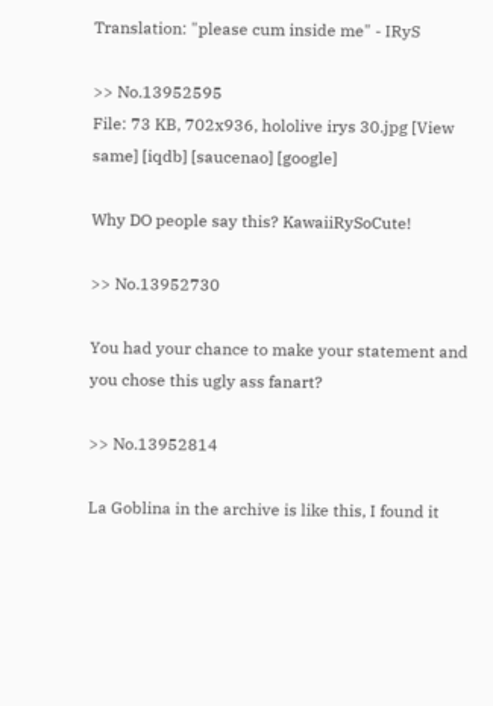Translation: "please cum inside me" - IRyS

>> No.13952595
File: 73 KB, 702x936, hololive irys 30.jpg [View same] [iqdb] [saucenao] [google]

Why DO people say this? KawaiiRySoCute!

>> No.13952730

You had your chance to make your statement and you chose this ugly ass fanart?

>> No.13952814

La Goblina in the archive is like this, I found it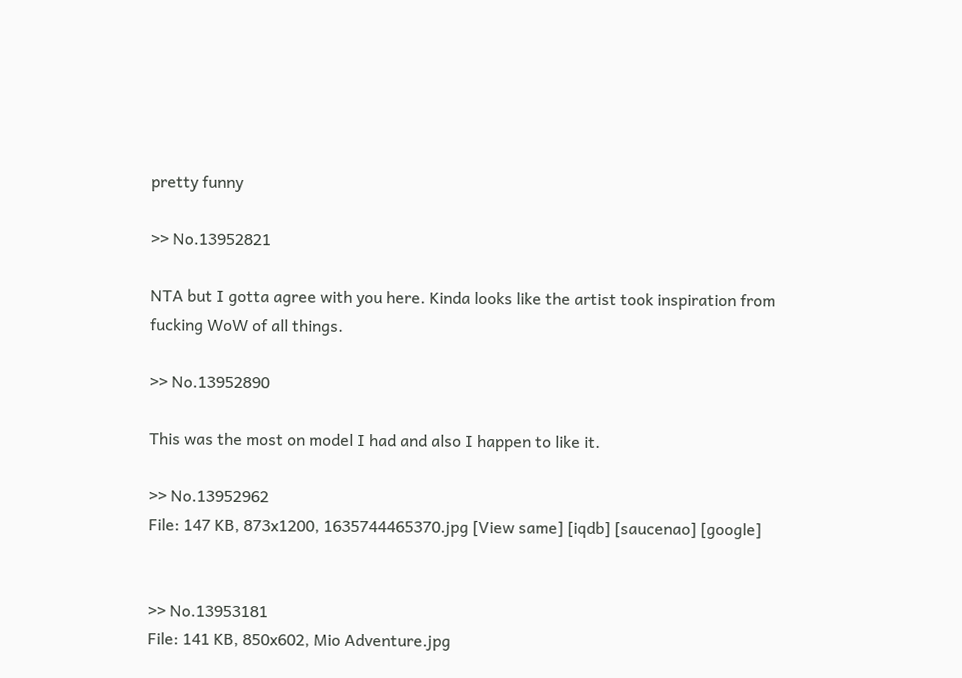pretty funny

>> No.13952821

NTA but I gotta agree with you here. Kinda looks like the artist took inspiration from fucking WoW of all things.

>> No.13952890

This was the most on model I had and also I happen to like it.

>> No.13952962
File: 147 KB, 873x1200, 1635744465370.jpg [View same] [iqdb] [saucenao] [google]


>> No.13953181
File: 141 KB, 850x602, Mio Adventure.jpg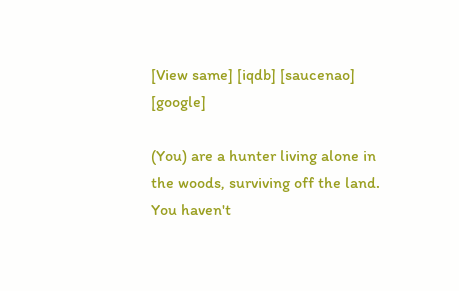[View same] [iqdb] [saucenao] [google]

(You) are a hunter living alone in the woods, surviving off the land. You haven't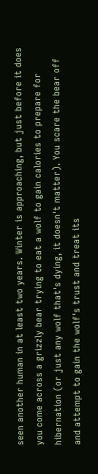seen another human in at least two years. Winter is approaching, but just before it does you come across a grizzly bear trying to eat a wolf to gain calories to prepare for hibernation (or just any wolf that's dying, it doesn't matter). You scare the bear off and attempt to gain the wolf's trust and treat its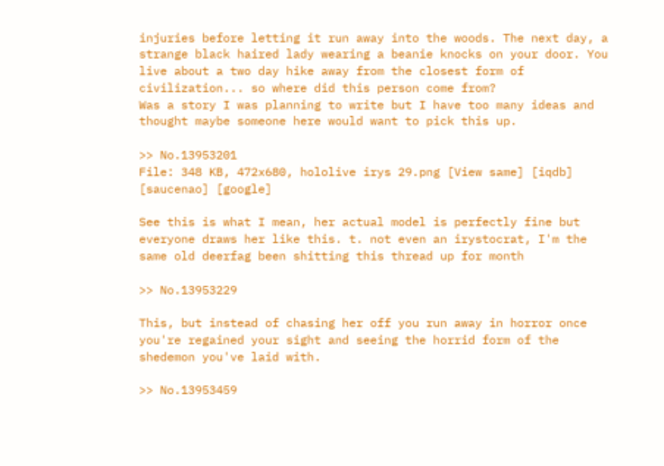injuries before letting it run away into the woods. The next day, a strange black haired lady wearing a beanie knocks on your door. You live about a two day hike away from the closest form of civilization... so where did this person come from?
Was a story I was planning to write but I have too many ideas and thought maybe someone here would want to pick this up.

>> No.13953201
File: 348 KB, 472x680, hololive irys 29.png [View same] [iqdb] [saucenao] [google]

See this is what I mean, her actual model is perfectly fine but everyone draws her like this. t. not even an irystocrat, I'm the same old deerfag been shitting this thread up for month

>> No.13953229

This, but instead of chasing her off you run away in horror once you're regained your sight and seeing the horrid form of the shedemon you've laid with.

>> No.13953459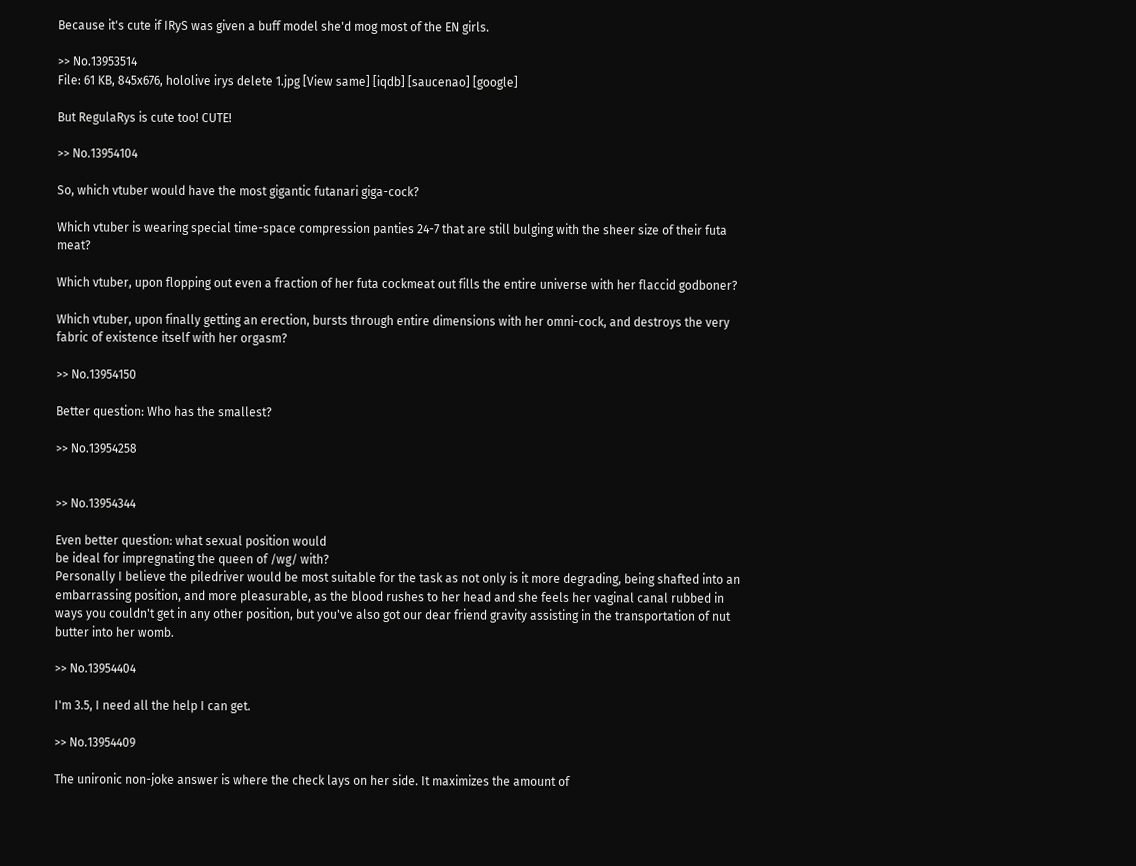Because it's cute if IRyS was given a buff model she'd mog most of the EN girls.

>> No.13953514
File: 61 KB, 845x676, hololive irys delete 1.jpg [View same] [iqdb] [saucenao] [google]

But RegulaRys is cute too! CUTE!

>> No.13954104

So, which vtuber would have the most gigantic futanari giga-cock?

Which vtuber is wearing special time-space compression panties 24-7 that are still bulging with the sheer size of their futa meat?

Which vtuber, upon flopping out even a fraction of her futa cockmeat out fills the entire universe with her flaccid godboner?

Which vtuber, upon finally getting an erection, bursts through entire dimensions with her omni-cock, and destroys the very fabric of existence itself with her orgasm?

>> No.13954150

Better question: Who has the smallest?

>> No.13954258


>> No.13954344

Even better question: what sexual position would
be ideal for impregnating the queen of /wg/ with?
Personally I believe the piledriver would be most suitable for the task as not only is it more degrading, being shafted into an embarrassing position, and more pleasurable, as the blood rushes to her head and she feels her vaginal canal rubbed in ways you couldn't get in any other position, but you've also got our dear friend gravity assisting in the transportation of nut butter into her womb.

>> No.13954404

I'm 3.5, I need all the help I can get.

>> No.13954409

The unironic non-joke answer is where the check lays on her side. It maximizes the amount of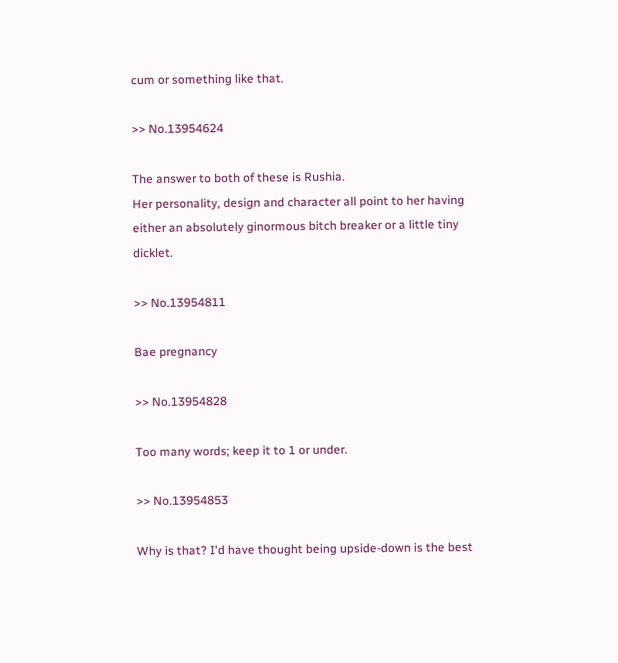cum or something like that.

>> No.13954624

The answer to both of these is Rushia.
Her personality, design and character all point to her having either an absolutely ginormous bitch breaker or a little tiny dicklet.

>> No.13954811

Bae pregnancy

>> No.13954828

Too many words; keep it to 1 or under.

>> No.13954853

Why is that? I'd have thought being upside-down is the best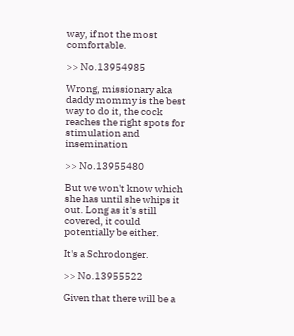way, if not the most comfortable.

>> No.13954985

Wrong, missionary aka daddy mommy is the best way to do it, the cock reaches the right spots for stimulation and insemination

>> No.13955480

But we won't know which she has until she whips it out. Long as it's still covered, it could potentially be either.

It's a Schrodonger.

>> No.13955522

Given that there will be a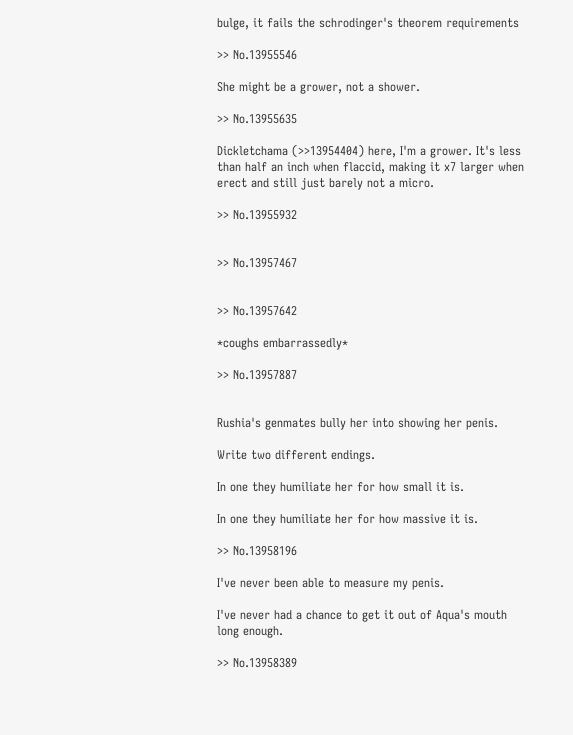bulge, it fails the schrodinger's theorem requirements

>> No.13955546

She might be a grower, not a shower.

>> No.13955635

Dickletchama (>>13954404) here, I'm a grower. It's less than half an inch when flaccid, making it x7 larger when erect and still just barely not a micro.

>> No.13955932


>> No.13957467


>> No.13957642

*coughs embarrassedly*

>> No.13957887


Rushia's genmates bully her into showing her penis.

Write two different endings.

In one they humiliate her for how small it is.

In one they humiliate her for how massive it is.

>> No.13958196

I've never been able to measure my penis.

I've never had a chance to get it out of Aqua's mouth long enough.

>> No.13958389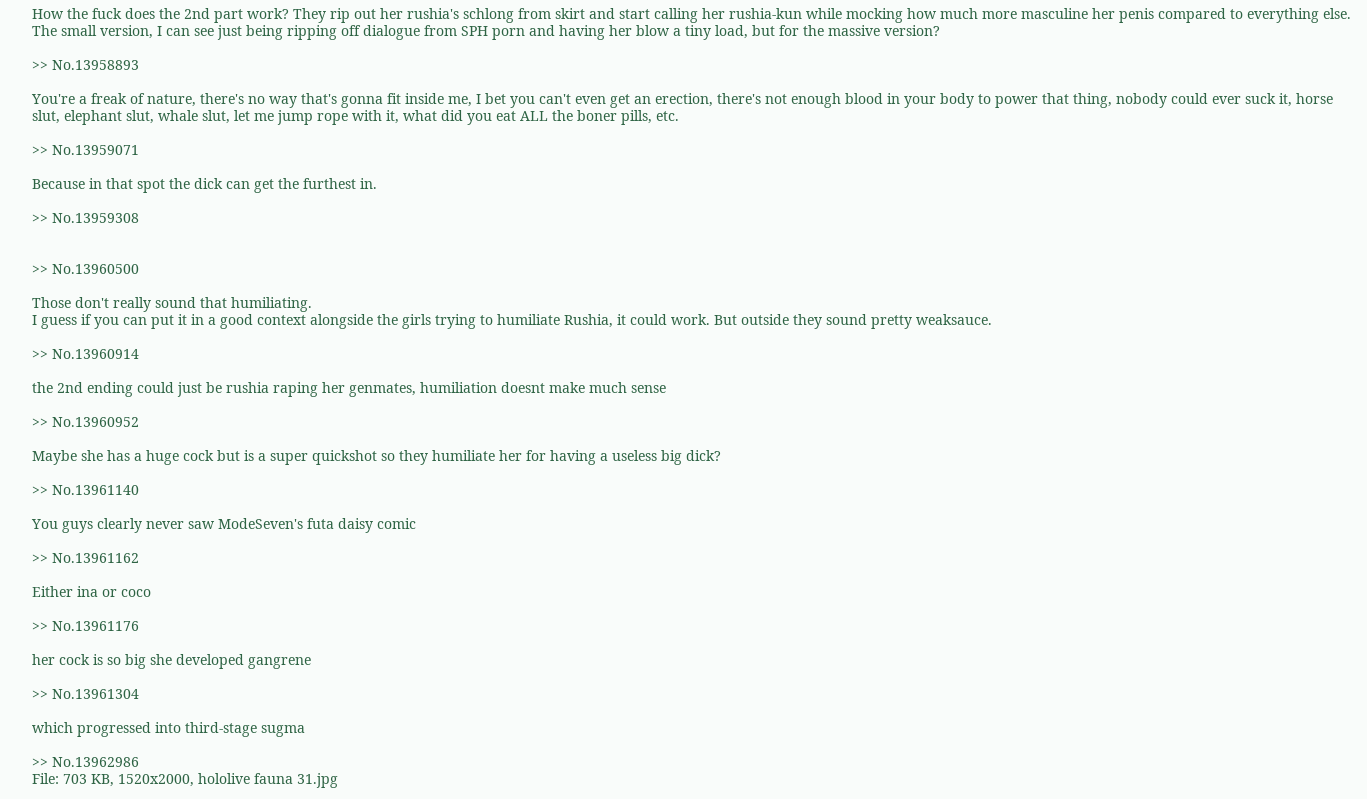How the fuck does the 2nd part work? They rip out her rushia's schlong from skirt and start calling her rushia-kun while mocking how much more masculine her penis compared to everything else.
The small version, I can see just being ripping off dialogue from SPH porn and having her blow a tiny load, but for the massive version?

>> No.13958893

You're a freak of nature, there's no way that's gonna fit inside me, I bet you can't even get an erection, there's not enough blood in your body to power that thing, nobody could ever suck it, horse slut, elephant slut, whale slut, let me jump rope with it, what did you eat ALL the boner pills, etc.

>> No.13959071

Because in that spot the dick can get the furthest in.

>> No.13959308


>> No.13960500

Those don't really sound that humiliating.
I guess if you can put it in a good context alongside the girls trying to humiliate Rushia, it could work. But outside they sound pretty weaksauce.

>> No.13960914

the 2nd ending could just be rushia raping her genmates, humiliation doesnt make much sense

>> No.13960952

Maybe she has a huge cock but is a super quickshot so they humiliate her for having a useless big dick?

>> No.13961140

You guys clearly never saw ModeSeven's futa daisy comic

>> No.13961162

Either ina or coco

>> No.13961176

her cock is so big she developed gangrene

>> No.13961304

which progressed into third-stage sugma

>> No.13962986
File: 703 KB, 1520x2000, hololive fauna 31.jpg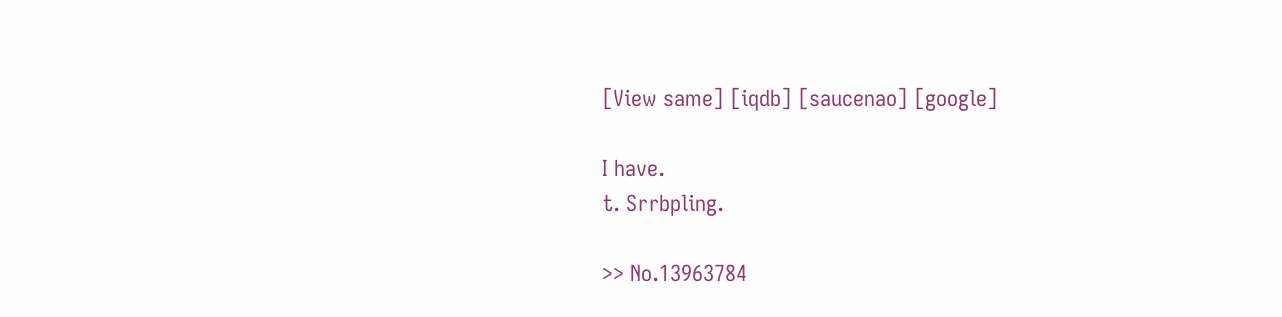[View same] [iqdb] [saucenao] [google]

I have.
t. Srrbpling.

>> No.13963784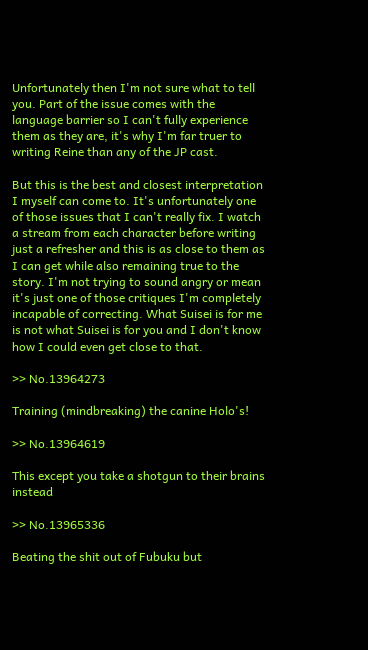Unfortunately then I'm not sure what to tell you. Part of the issue comes with the language barrier so I can't fully experience them as they are, it's why I'm far truer to writing Reine than any of the JP cast.

But this is the best and closest interpretation I myself can come to. It's unfortunately one of those issues that I can't really fix. I watch a stream from each character before writing just a refresher and this is as close to them as I can get while also remaining true to the story. I'm not trying to sound angry or mean it's just one of those critiques I'm completely incapable of correcting. What Suisei is for me is not what Suisei is for you and I don't know how I could even get close to that.

>> No.13964273

Training (mindbreaking) the canine Holo's!

>> No.13964619

This except you take a shotgun to their brains instead

>> No.13965336

Beating the shit out of Fubuku but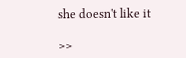she doesn't like it

>>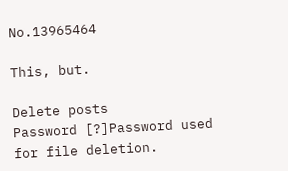No.13965464

This, but.

Delete posts
Password [?]Password used for file deletion.